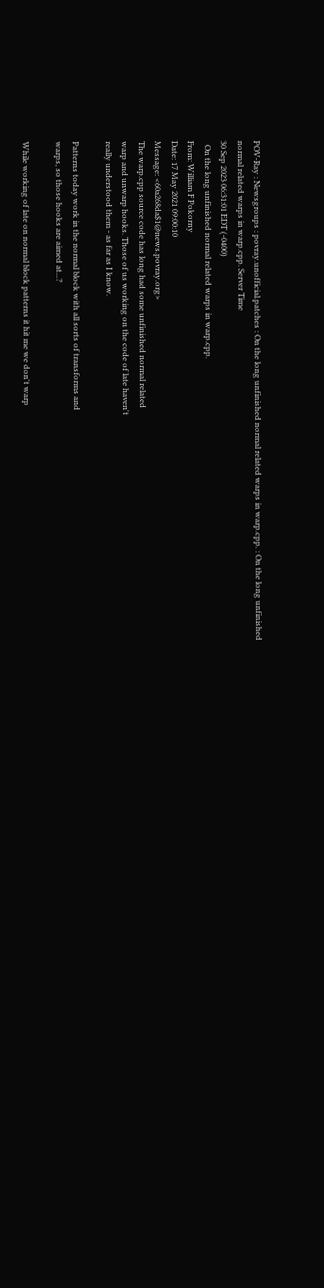POV-Ray : Newsgroups : povray.unofficial.patches : On the long unfinished normal related warps in warp.cpp. : On the long unfinished normal related warps in warp.cpp. Server Time
30 Sep 2023 06:31:01 EDT (-0400)
  On the long unfinished normal related warps in warp.cpp.
From: William F Pokorny
Date: 17 May 2021 09:00:10
Message: <60a268da$1@news.povray.org>
The warp.cpp source code has long had some unfinished normal related
warp and unwarp hooks. Those of us working on the code of late haven't
really understood them - as far as I know.

Patterns today work in the normal block with all sorts of transforms and
warps, so those hooks are aimed at...?

While working of late on normal block patterns it hit me we don't warp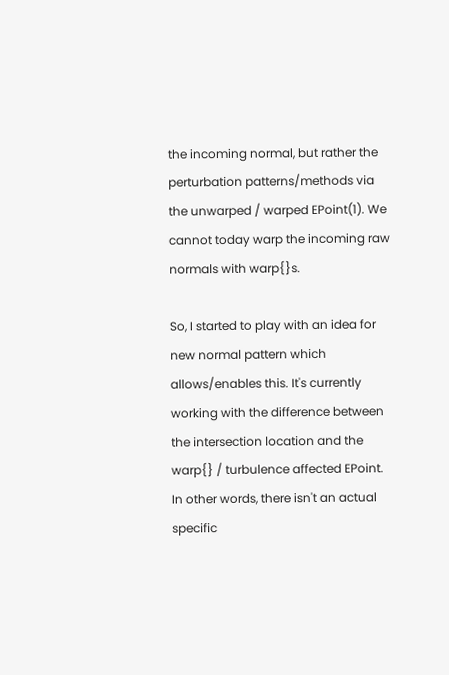the incoming normal, but rather the perturbation patterns/methods via
the unwarped / warped EPoint(1). We cannot today warp the incoming raw
normals with warp{}s.

So, I started to play with an idea for new normal pattern which
allows/enables this. It's currently working with the difference between
the intersection location and the warp{} / turbulence affected EPoint.
In other words, there isn't an actual specific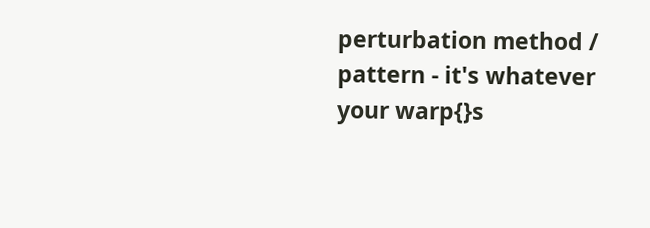perturbation method /
pattern - it's whatever your warp{}s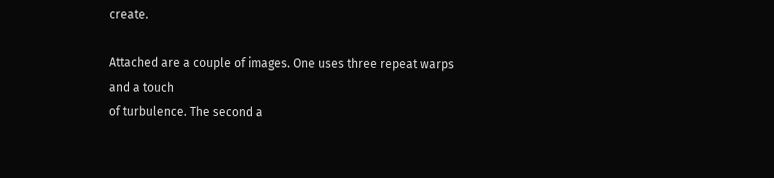create.

Attached are a couple of images. One uses three repeat warps and a touch
of turbulence. The second a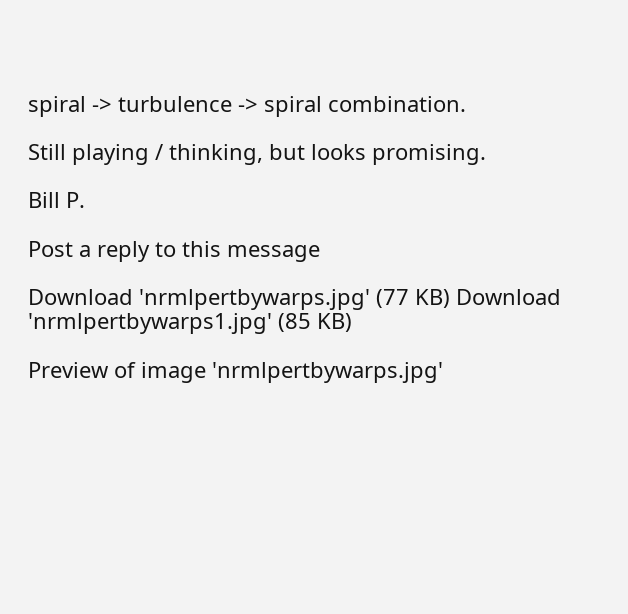spiral -> turbulence -> spiral combination.

Still playing / thinking, but looks promising.

Bill P.

Post a reply to this message

Download 'nrmlpertbywarps.jpg' (77 KB) Download 'nrmlpertbywarps1.jpg' (85 KB)

Preview of image 'nrmlpertbywarps.jpg'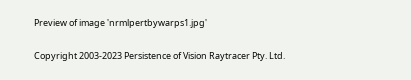Preview of image 'nrmlpertbywarps1.jpg'


Copyright 2003-2023 Persistence of Vision Raytracer Pty. Ltd.